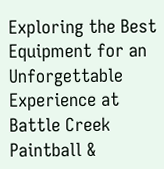Exploring the Best Equipment for an Unforgettable Experience at Battle Creek Paintball &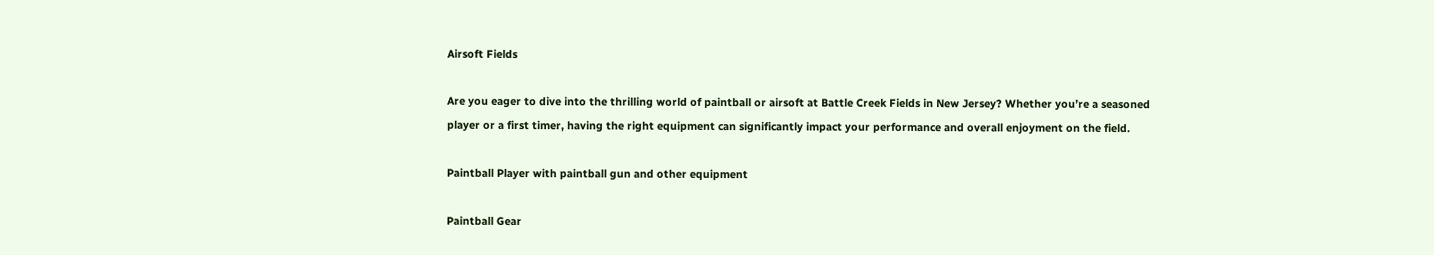Airsoft Fields

Are you eager to dive into the thrilling world of paintball or airsoft at Battle Creek Fields in New Jersey? Whether you’re a seasoned player or a first timer, having the right equipment can significantly impact your performance and overall enjoyment on the field.

Paintball Player with paintball gun and other equipment

Paintball Gear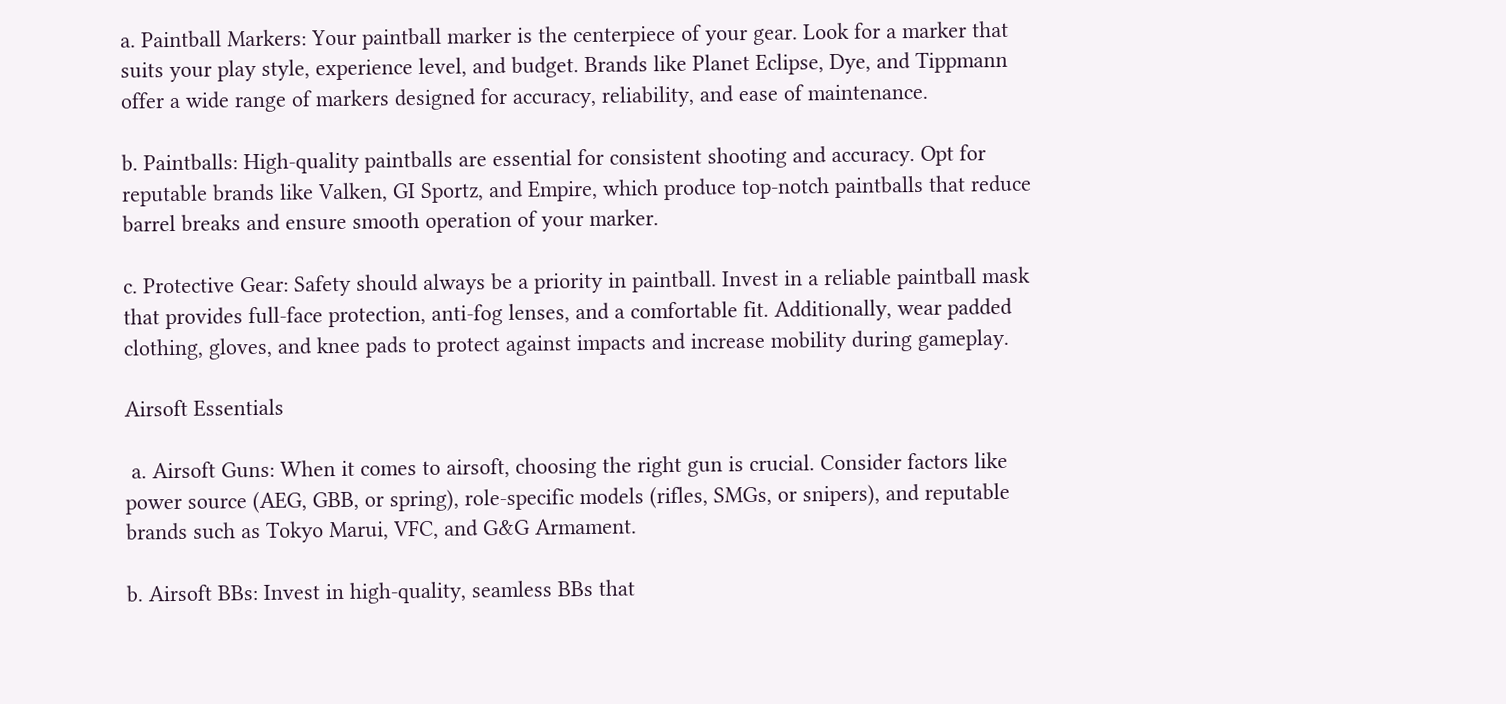a. Paintball Markers: Your paintball marker is the centerpiece of your gear. Look for a marker that suits your play style, experience level, and budget. Brands like Planet Eclipse, Dye, and Tippmann offer a wide range of markers designed for accuracy, reliability, and ease of maintenance.

b. Paintballs: High-quality paintballs are essential for consistent shooting and accuracy. Opt for reputable brands like Valken, GI Sportz, and Empire, which produce top-notch paintballs that reduce barrel breaks and ensure smooth operation of your marker.

c. Protective Gear: Safety should always be a priority in paintball. Invest in a reliable paintball mask that provides full-face protection, anti-fog lenses, and a comfortable fit. Additionally, wear padded clothing, gloves, and knee pads to protect against impacts and increase mobility during gameplay.

Airsoft Essentials

 a. Airsoft Guns: When it comes to airsoft, choosing the right gun is crucial. Consider factors like power source (AEG, GBB, or spring), role-specific models (rifles, SMGs, or snipers), and reputable brands such as Tokyo Marui, VFC, and G&G Armament.

b. Airsoft BBs: Invest in high-quality, seamless BBs that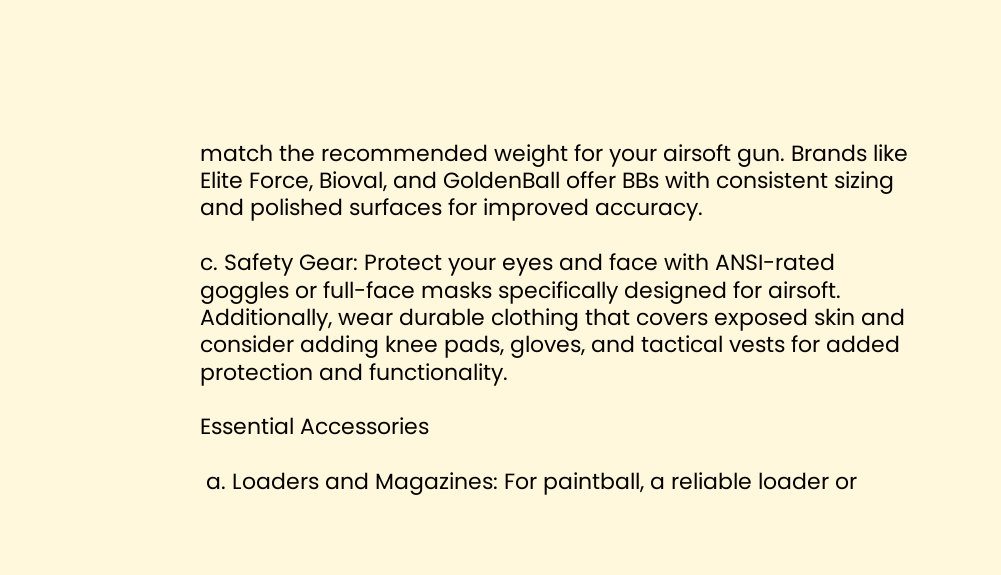match the recommended weight for your airsoft gun. Brands like Elite Force, Bioval, and GoldenBall offer BBs with consistent sizing and polished surfaces for improved accuracy.

c. Safety Gear: Protect your eyes and face with ANSI-rated goggles or full-face masks specifically designed for airsoft. Additionally, wear durable clothing that covers exposed skin and consider adding knee pads, gloves, and tactical vests for added protection and functionality.

Essential Accessories

 a. Loaders and Magazines: For paintball, a reliable loader or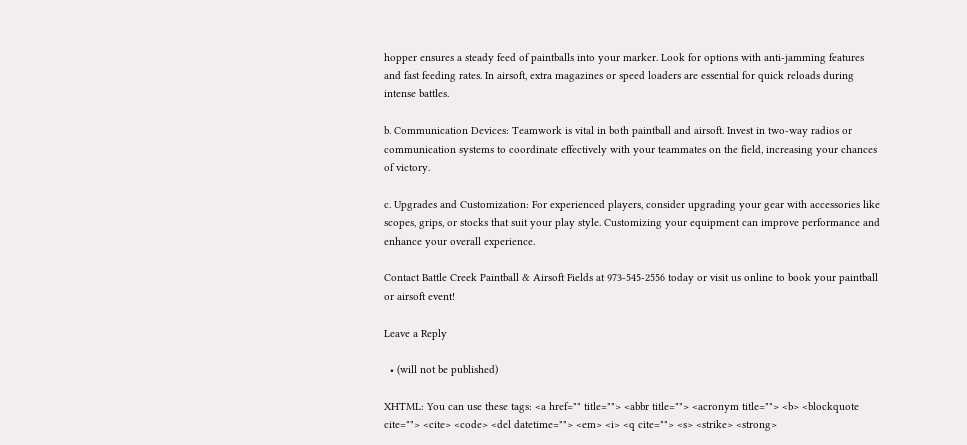hopper ensures a steady feed of paintballs into your marker. Look for options with anti-jamming features and fast feeding rates. In airsoft, extra magazines or speed loaders are essential for quick reloads during intense battles.

b. Communication Devices: Teamwork is vital in both paintball and airsoft. Invest in two-way radios or communication systems to coordinate effectively with your teammates on the field, increasing your chances of victory.

c. Upgrades and Customization: For experienced players, consider upgrading your gear with accessories like scopes, grips, or stocks that suit your play style. Customizing your equipment can improve performance and enhance your overall experience.

Contact Battle Creek Paintball & Airsoft Fields at 973-545-2556 today or visit us online to book your paintball or airsoft event!

Leave a Reply

  • (will not be published)

XHTML: You can use these tags: <a href="" title=""> <abbr title=""> <acronym title=""> <b> <blockquote cite=""> <cite> <code> <del datetime=""> <em> <i> <q cite=""> <s> <strike> <strong>